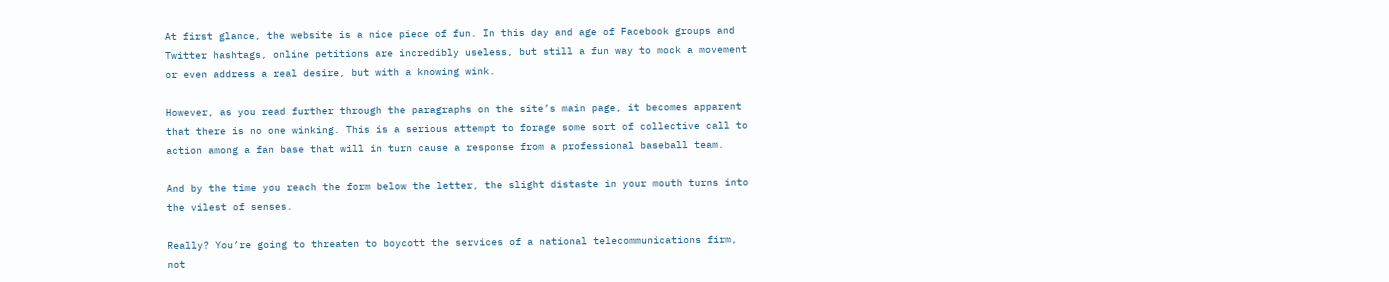At first glance, the website is a nice piece of fun. In this day and age of Facebook groups and Twitter hashtags, online petitions are incredibly useless, but still a fun way to mock a movement or even address a real desire, but with a knowing wink.

However, as you read further through the paragraphs on the site’s main page, it becomes apparent that there is no one winking. This is a serious attempt to forage some sort of collective call to action among a fan base that will in turn cause a response from a professional baseball team.

And by the time you reach the form below the letter, the slight distaste in your mouth turns into the vilest of senses.

Really? You’re going to threaten to boycott the services of a national telecommunications firm, not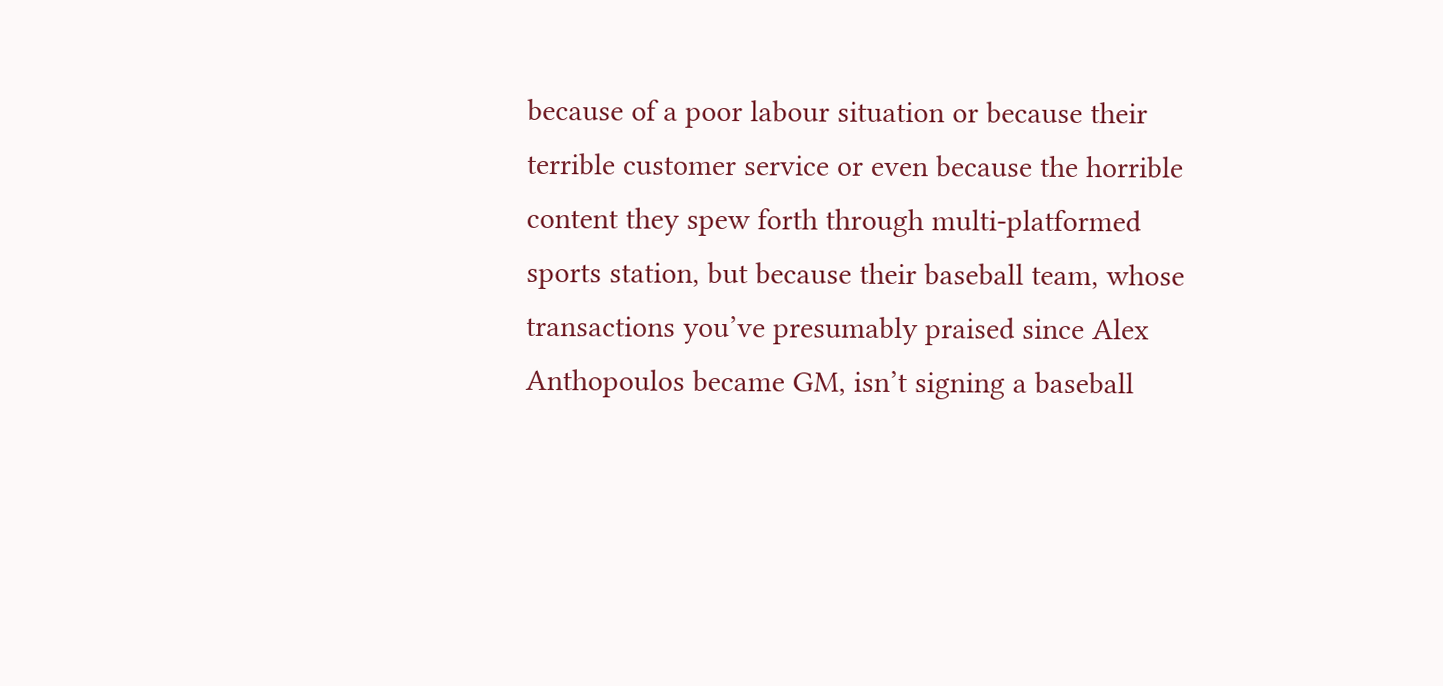because of a poor labour situation or because their terrible customer service or even because the horrible content they spew forth through multi-platformed sports station, but because their baseball team, whose transactions you’ve presumably praised since Alex Anthopoulos became GM, isn’t signing a baseball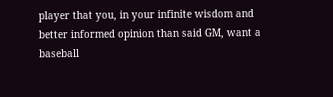player that you, in your infinite wisdom and better informed opinion than said GM, want a baseball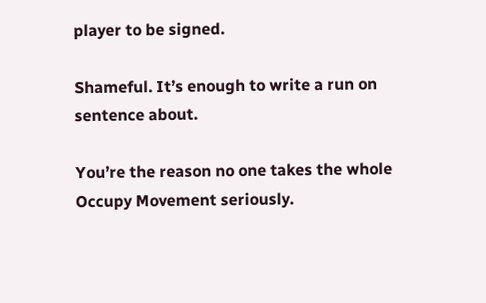player to be signed.

Shameful. It’s enough to write a run on sentence about.

You’re the reason no one takes the whole Occupy Movement seriously.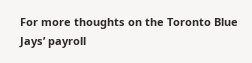For more thoughts on the Toronto Blue Jays’ payroll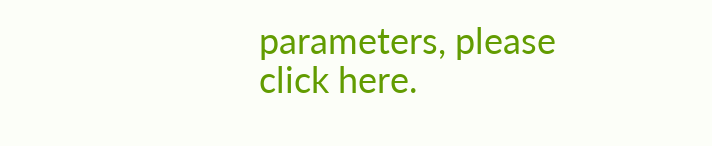parameters, please click here.